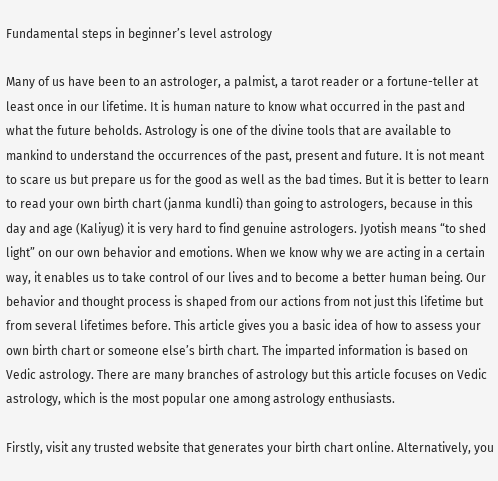Fundamental steps in beginner’s level astrology

Many of us have been to an astrologer, a palmist, a tarot reader or a fortune-teller at least once in our lifetime. It is human nature to know what occurred in the past and what the future beholds. Astrology is one of the divine tools that are available to mankind to understand the occurrences of the past, present and future. It is not meant to scare us but prepare us for the good as well as the bad times. But it is better to learn to read your own birth chart (janma kundli) than going to astrologers, because in this day and age (Kaliyug) it is very hard to find genuine astrologers. Jyotish means “to shed light” on our own behavior and emotions. When we know why we are acting in a certain way, it enables us to take control of our lives and to become a better human being. Our behavior and thought process is shaped from our actions from not just this lifetime but from several lifetimes before. This article gives you a basic idea of how to assess your own birth chart or someone else’s birth chart. The imparted information is based on Vedic astrology. There are many branches of astrology but this article focuses on Vedic astrology, which is the most popular one among astrology enthusiasts.

Firstly, visit any trusted website that generates your birth chart online. Alternatively, you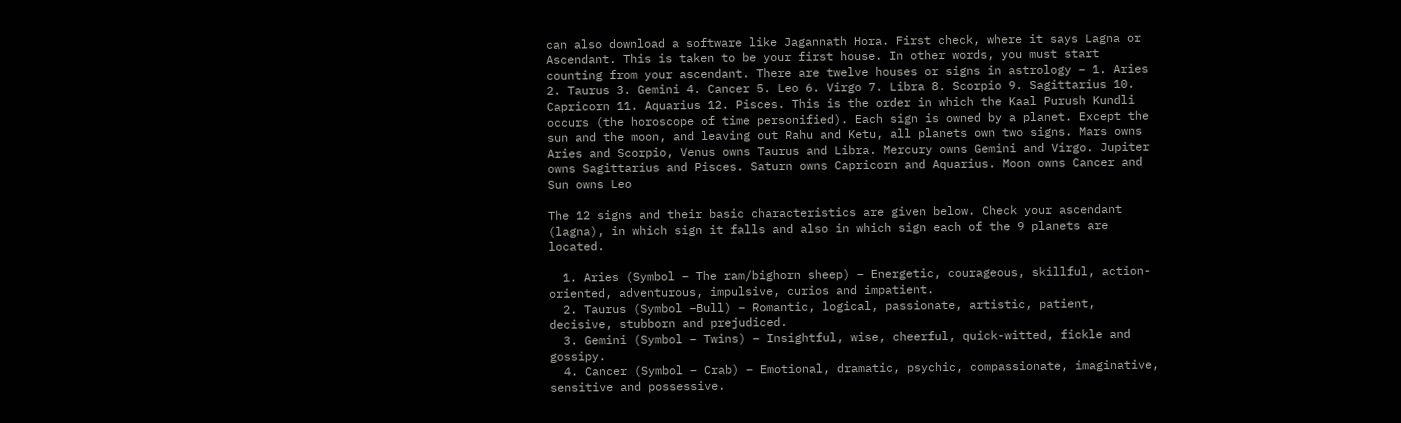can also download a software like Jagannath Hora. First check, where it says Lagna or Ascendant. This is taken to be your first house. In other words, you must start counting from your ascendant. There are twelve houses or signs in astrology – 1. Aries 2. Taurus 3. Gemini 4. Cancer 5. Leo 6. Virgo 7. Libra 8. Scorpio 9. Sagittarius 10. Capricorn 11. Aquarius 12. Pisces. This is the order in which the Kaal Purush Kundli occurs (the horoscope of time personified). Each sign is owned by a planet. Except the sun and the moon, and leaving out Rahu and Ketu, all planets own two signs. Mars owns Aries and Scorpio, Venus owns Taurus and Libra. Mercury owns Gemini and Virgo. Jupiter owns Sagittarius and Pisces. Saturn owns Capricorn and Aquarius. Moon owns Cancer and Sun owns Leo

The 12 signs and their basic characteristics are given below. Check your ascendant (lagna), in which sign it falls and also in which sign each of the 9 planets are located.

  1. Aries (Symbol – The ram/bighorn sheep) – Energetic, courageous, skillful, action-oriented, adventurous, impulsive, curios and impatient.
  2. Taurus (Symbol –Bull) – Romantic, logical, passionate, artistic, patient, decisive, stubborn and prejudiced.
  3. Gemini (Symbol – Twins) – Insightful, wise, cheerful, quick-witted, fickle and gossipy.
  4. Cancer (Symbol – Crab) – Emotional, dramatic, psychic, compassionate, imaginative, sensitive and possessive.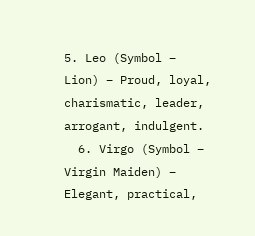5. Leo (Symbol – Lion) – Proud, loyal, charismatic, leader, arrogant, indulgent.
  6. Virgo (Symbol – Virgin Maiden) – Elegant, practical,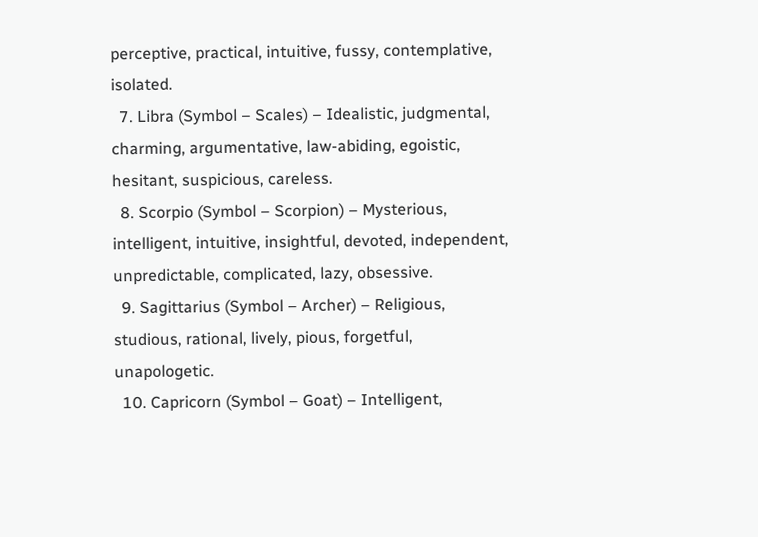perceptive, practical, intuitive, fussy, contemplative, isolated.
  7. Libra (Symbol – Scales) – Idealistic, judgmental, charming, argumentative, law-abiding, egoistic, hesitant, suspicious, careless.
  8. Scorpio (Symbol – Scorpion) – Mysterious, intelligent, intuitive, insightful, devoted, independent, unpredictable, complicated, lazy, obsessive.
  9. Sagittarius (Symbol – Archer) – Religious, studious, rational, lively, pious, forgetful, unapologetic.
  10. Capricorn (Symbol – Goat) – Intelligent,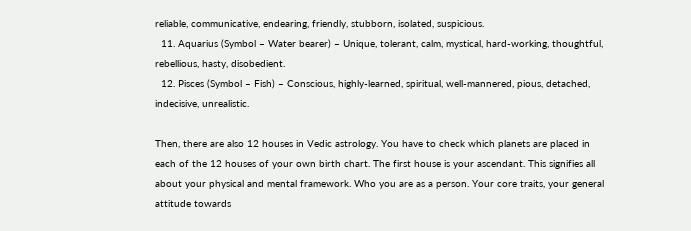reliable, communicative, endearing, friendly, stubborn, isolated, suspicious.
  11. Aquarius (Symbol – Water bearer) – Unique, tolerant, calm, mystical, hard-working, thoughtful, rebellious, hasty, disobedient.
  12. Pisces (Symbol – Fish) – Conscious, highly-learned, spiritual, well-mannered, pious, detached, indecisive, unrealistic.

Then, there are also 12 houses in Vedic astrology. You have to check which planets are placed in each of the 12 houses of your own birth chart. The first house is your ascendant. This signifies all about your physical and mental framework. Who you are as a person. Your core traits, your general attitude towards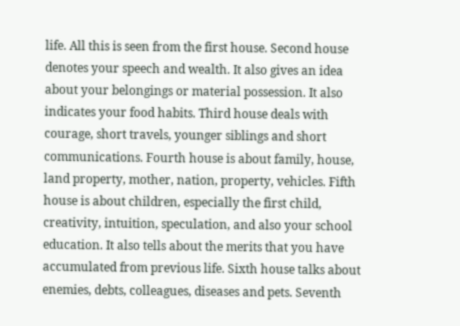life. All this is seen from the first house. Second house denotes your speech and wealth. It also gives an idea about your belongings or material possession. It also indicates your food habits. Third house deals with courage, short travels, younger siblings and short communications. Fourth house is about family, house, land property, mother, nation, property, vehicles. Fifth house is about children, especially the first child, creativity, intuition, speculation, and also your school education. It also tells about the merits that you have accumulated from previous life. Sixth house talks about enemies, debts, colleagues, diseases and pets. Seventh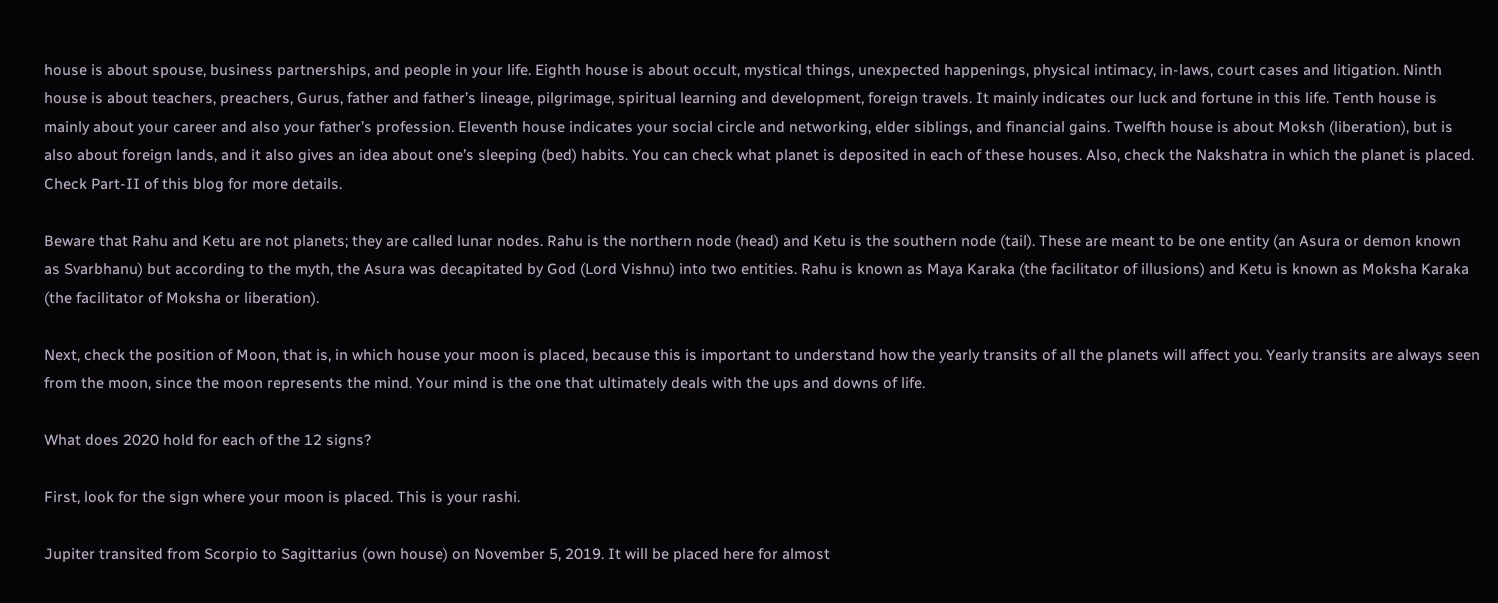house is about spouse, business partnerships, and people in your life. Eighth house is about occult, mystical things, unexpected happenings, physical intimacy, in-laws, court cases and litigation. Ninth house is about teachers, preachers, Gurus, father and father’s lineage, pilgrimage, spiritual learning and development, foreign travels. It mainly indicates our luck and fortune in this life. Tenth house is mainly about your career and also your father’s profession. Eleventh house indicates your social circle and networking, elder siblings, and financial gains. Twelfth house is about Moksh (liberation), but is also about foreign lands, and it also gives an idea about one’s sleeping (bed) habits. You can check what planet is deposited in each of these houses. Also, check the Nakshatra in which the planet is placed. Check Part-II of this blog for more details.

Beware that Rahu and Ketu are not planets; they are called lunar nodes. Rahu is the northern node (head) and Ketu is the southern node (tail). These are meant to be one entity (an Asura or demon known as Svarbhanu) but according to the myth, the Asura was decapitated by God (Lord Vishnu) into two entities. Rahu is known as Maya Karaka (the facilitator of illusions) and Ketu is known as Moksha Karaka (the facilitator of Moksha or liberation).

Next, check the position of Moon, that is, in which house your moon is placed, because this is important to understand how the yearly transits of all the planets will affect you. Yearly transits are always seen from the moon, since the moon represents the mind. Your mind is the one that ultimately deals with the ups and downs of life.

What does 2020 hold for each of the 12 signs?

First, look for the sign where your moon is placed. This is your rashi.

Jupiter transited from Scorpio to Sagittarius (own house) on November 5, 2019. It will be placed here for almost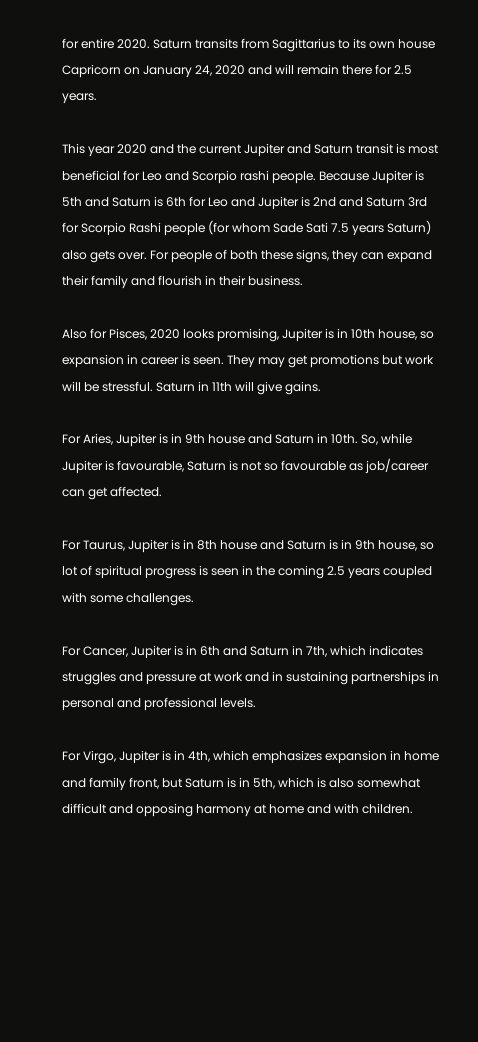for entire 2020. Saturn transits from Sagittarius to its own house Capricorn on January 24, 2020 and will remain there for 2.5 years.

This year 2020 and the current Jupiter and Saturn transit is most beneficial for Leo and Scorpio rashi people. Because Jupiter is 5th and Saturn is 6th for Leo and Jupiter is 2nd and Saturn 3rd for Scorpio Rashi people (for whom Sade Sati 7.5 years Saturn) also gets over. For people of both these signs, they can expand their family and flourish in their business.

Also for Pisces, 2020 looks promising, Jupiter is in 10th house, so expansion in career is seen. They may get promotions but work will be stressful. Saturn in 11th will give gains.

For Aries, Jupiter is in 9th house and Saturn in 10th. So, while Jupiter is favourable, Saturn is not so favourable as job/career can get affected.

For Taurus, Jupiter is in 8th house and Saturn is in 9th house, so lot of spiritual progress is seen in the coming 2.5 years coupled with some challenges.

For Cancer, Jupiter is in 6th and Saturn in 7th, which indicates struggles and pressure at work and in sustaining partnerships in personal and professional levels.

For Virgo, Jupiter is in 4th, which emphasizes expansion in home and family front, but Saturn is in 5th, which is also somewhat difficult and opposing harmony at home and with children.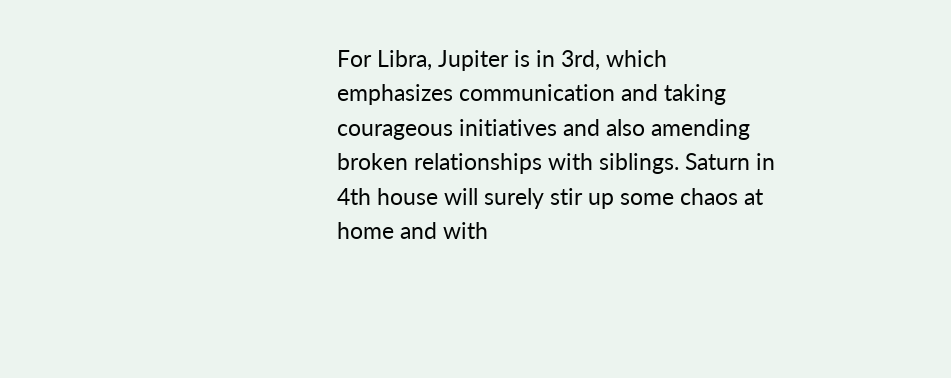For Libra, Jupiter is in 3rd, which emphasizes communication and taking courageous initiatives and also amending broken relationships with siblings. Saturn in 4th house will surely stir up some chaos at home and with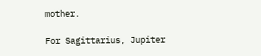mother.

For Sagittarius, Jupiter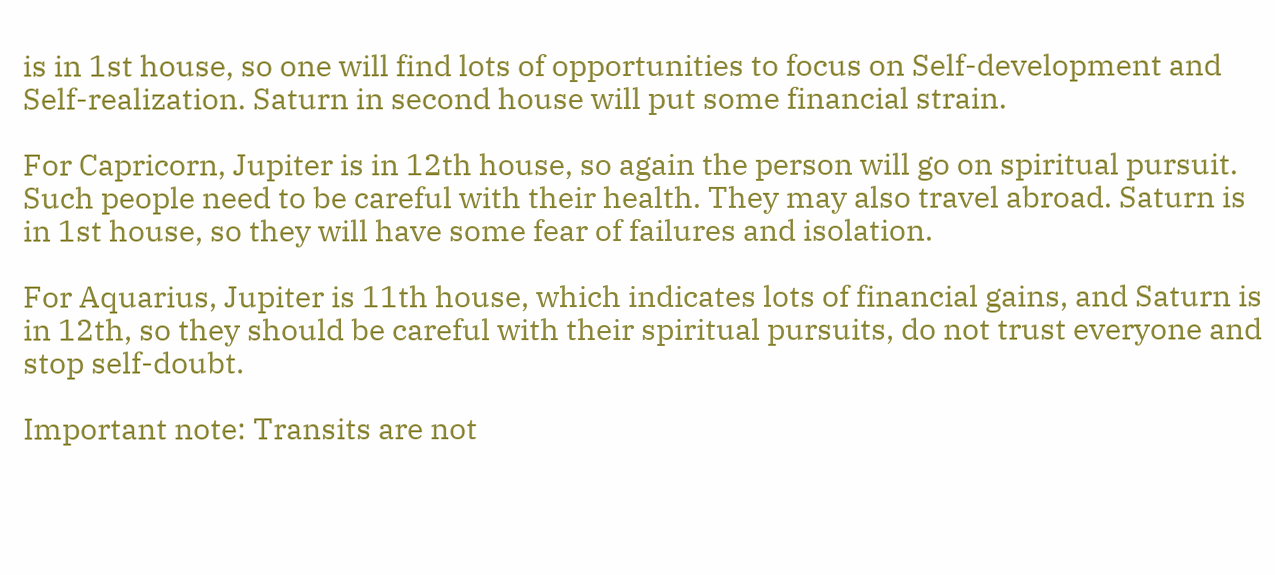is in 1st house, so one will find lots of opportunities to focus on Self-development and Self-realization. Saturn in second house will put some financial strain.

For Capricorn, Jupiter is in 12th house, so again the person will go on spiritual pursuit. Such people need to be careful with their health. They may also travel abroad. Saturn is in 1st house, so they will have some fear of failures and isolation.

For Aquarius, Jupiter is 11th house, which indicates lots of financial gains, and Saturn is in 12th, so they should be careful with their spiritual pursuits, do not trust everyone and stop self-doubt.

Important note: Transits are not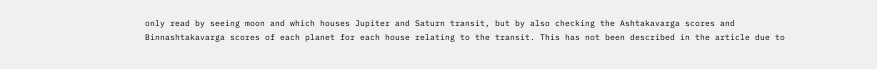only read by seeing moon and which houses Jupiter and Saturn transit, but by also checking the Ashtakavarga scores and Binnashtakavarga scores of each planet for each house relating to the transit. This has not been described in the article due to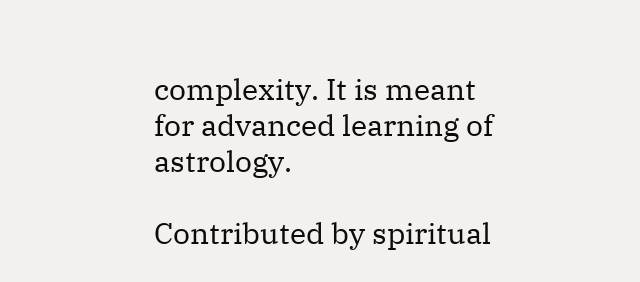complexity. It is meant for advanced learning of astrology.

Contributed by spiritual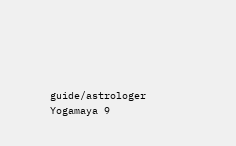guide/astrologer Yogamaya 9